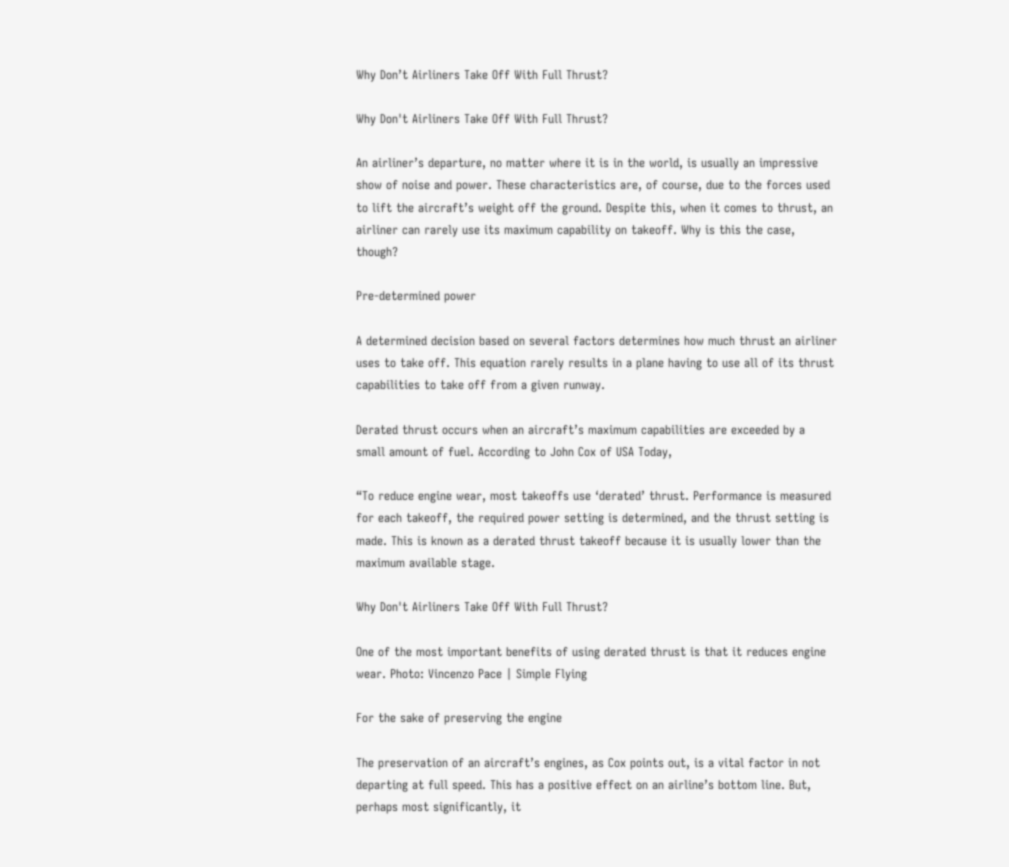Why Don’t Airliners Take Off With Full Thrust?

Why Don't Airliners Take Off With Full Thrust?

An airliner’s departure, no matter where it is in the world, is usually an impressive show of noise and power. These characteristics are, of course, due to the forces used to lift the aircraft’s weight off the ground. Despite this, when it comes to thrust, an airliner can rarely use its maximum capability on takeoff. Why is this the case, though?

Pre-determined power

A determined decision based on several factors determines how much thrust an airliner uses to take off. This equation rarely results in a plane having to use all of its thrust capabilities to take off from a given runway.

Derated thrust occurs when an aircraft’s maximum capabilities are exceeded by a small amount of fuel. According to John Cox of USA Today,

“To reduce engine wear, most takeoffs use ‘derated’ thrust. Performance is measured for each takeoff, the required power setting is determined, and the thrust setting is made. This is known as a derated thrust takeoff because it is usually lower than the maximum available stage.

Why Don't Airliners Take Off With Full Thrust?

One of the most important benefits of using derated thrust is that it reduces engine wear. Photo: Vincenzo Pace | Simple Flying

For the sake of preserving the engine

The preservation of an aircraft’s engines, as Cox points out, is a vital factor in not departing at full speed. This has a positive effect on an airline’s bottom line. But, perhaps most significantly, it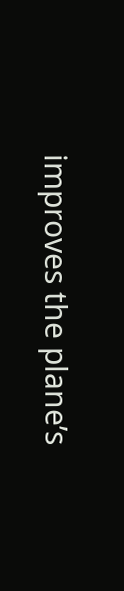improves the plane’s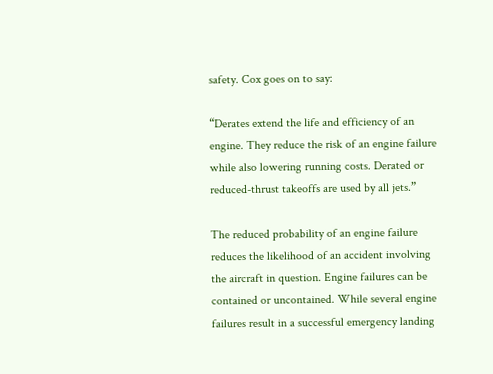safety. Cox goes on to say:

“Derates extend the life and efficiency of an engine. They reduce the risk of an engine failure while also lowering running costs. Derated or reduced-thrust takeoffs are used by all jets.”

The reduced probability of an engine failure reduces the likelihood of an accident involving the aircraft in question. Engine failures can be contained or uncontained. While several engine failures result in a successful emergency landing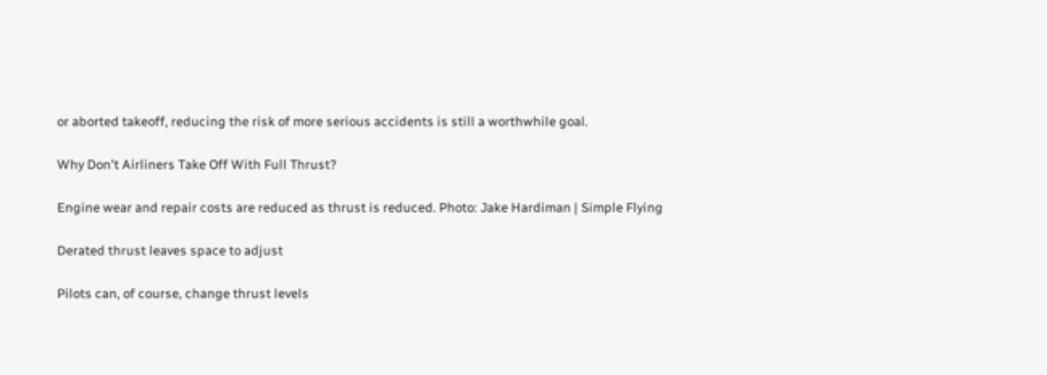or aborted takeoff, reducing the risk of more serious accidents is still a worthwhile goal.

Why Don't Airliners Take Off With Full Thrust?

Engine wear and repair costs are reduced as thrust is reduced. Photo: Jake Hardiman | Simple Flying

Derated thrust leaves space to adjust

Pilots can, of course, change thrust levels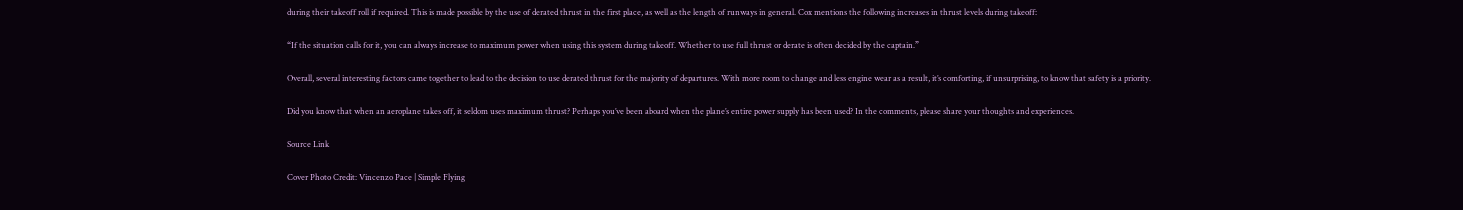during their takeoff roll if required. This is made possible by the use of derated thrust in the first place, as well as the length of runways in general. Cox mentions the following increases in thrust levels during takeoff:

“If the situation calls for it, you can always increase to maximum power when using this system during takeoff. Whether to use full thrust or derate is often decided by the captain.”

Overall, several interesting factors came together to lead to the decision to use derated thrust for the majority of departures. With more room to change and less engine wear as a result, it’s comforting, if unsurprising, to know that safety is a priority.

Did you know that when an aeroplane takes off, it seldom uses maximum thrust? Perhaps you’ve been aboard when the plane’s entire power supply has been used? In the comments, please share your thoughts and experiences.

Source Link

Cover Photo Credit: Vincenzo Pace | Simple Flying